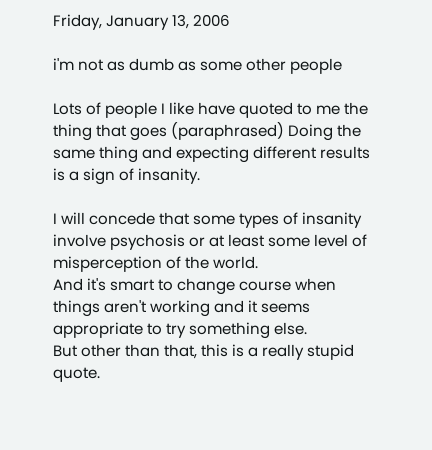Friday, January 13, 2006

i'm not as dumb as some other people

Lots of people I like have quoted to me the thing that goes (paraphrased) Doing the same thing and expecting different results is a sign of insanity.

I will concede that some types of insanity involve psychosis or at least some level of misperception of the world.
And it's smart to change course when things aren't working and it seems appropriate to try something else.
But other than that, this is a really stupid quote.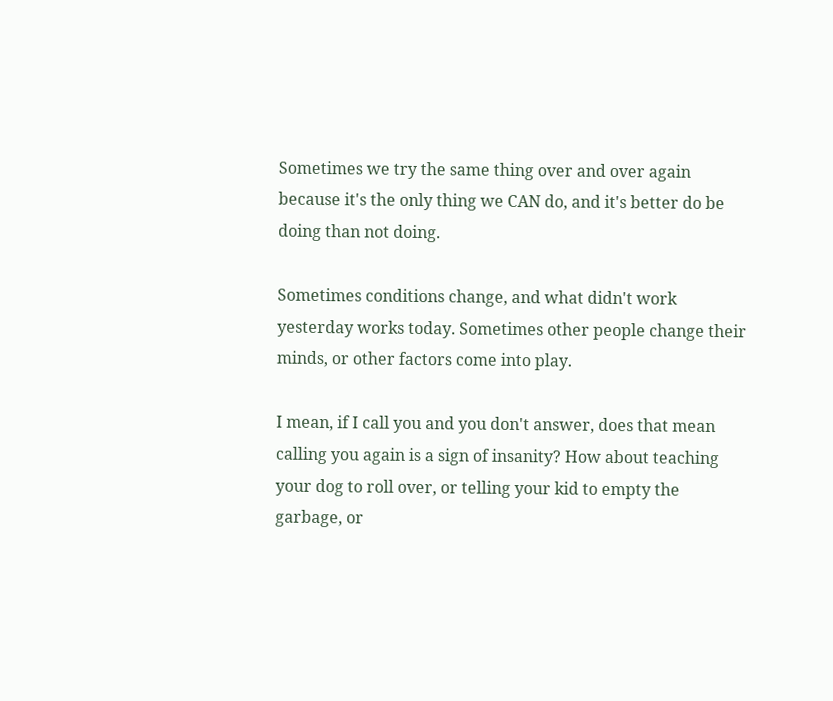Sometimes we try the same thing over and over again because it's the only thing we CAN do, and it's better do be doing than not doing.

Sometimes conditions change, and what didn't work yesterday works today. Sometimes other people change their minds, or other factors come into play.

I mean, if I call you and you don't answer, does that mean calling you again is a sign of insanity? How about teaching your dog to roll over, or telling your kid to empty the garbage, or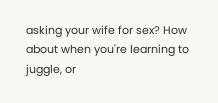asking your wife for sex? How about when you're learning to juggle, or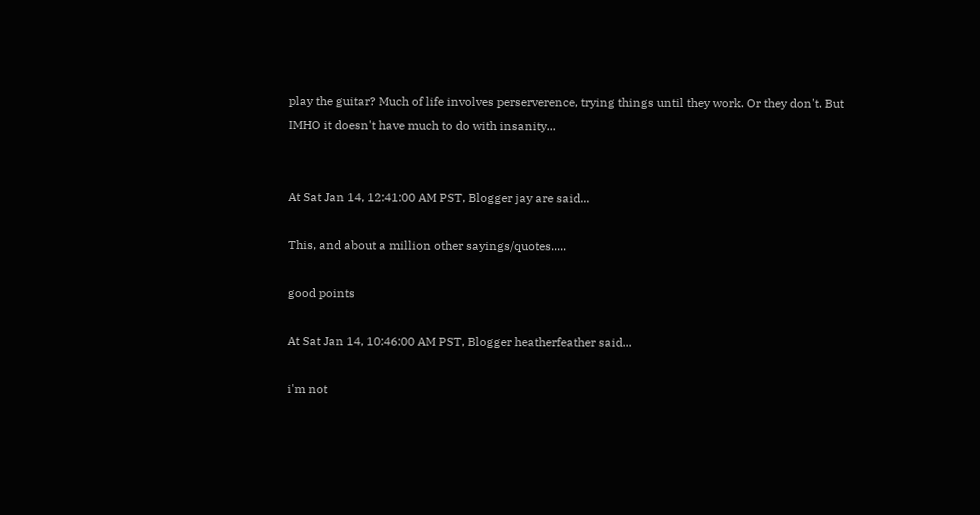play the guitar? Much of life involves perserverence, trying things until they work. Or they don't. But IMHO it doesn't have much to do with insanity...


At Sat Jan 14, 12:41:00 AM PST, Blogger jay are said...

This, and about a million other sayings/quotes.....

good points

At Sat Jan 14, 10:46:00 AM PST, Blogger heatherfeather said...

i'm not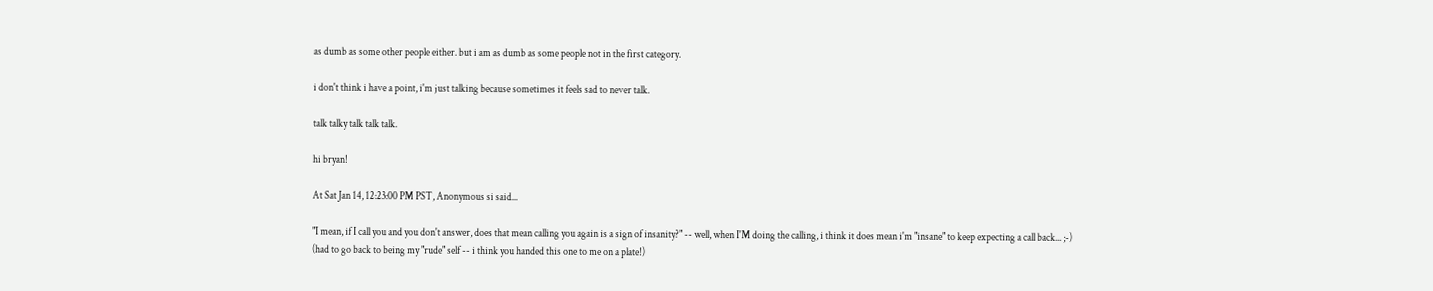as dumb as some other people either. but i am as dumb as some people not in the first category.

i don't think i have a point, i'm just talking because sometimes it feels sad to never talk.

talk talky talk talk talk.

hi bryan!

At Sat Jan 14, 12:23:00 PM PST, Anonymous si said...

"I mean, if I call you and you don't answer, does that mean calling you again is a sign of insanity?" -- well, when I'M doing the calling, i think it does mean i'm "insane" to keep expecting a call back... ;-)
(had to go back to being my "rude" self -- i think you handed this one to me on a plate!)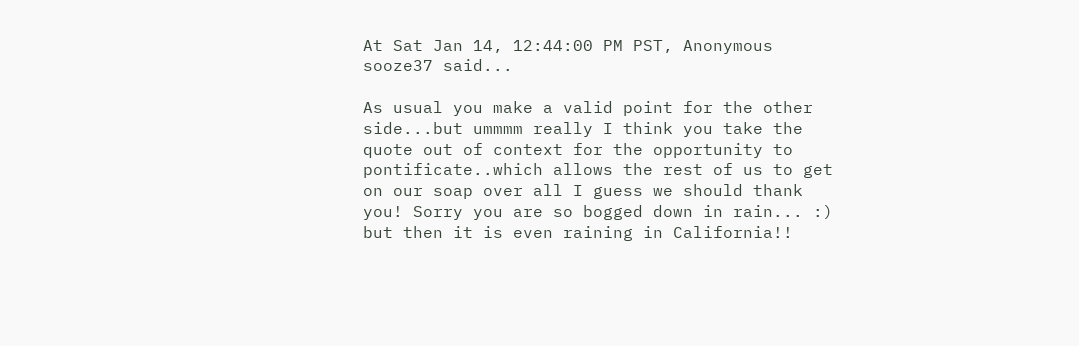At Sat Jan 14, 12:44:00 PM PST, Anonymous sooze37 said...

As usual you make a valid point for the other side...but ummmm really I think you take the quote out of context for the opportunity to pontificate..which allows the rest of us to get on our soap over all I guess we should thank you! Sorry you are so bogged down in rain... :) but then it is even raining in California!!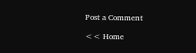Post a Comment

<< Home